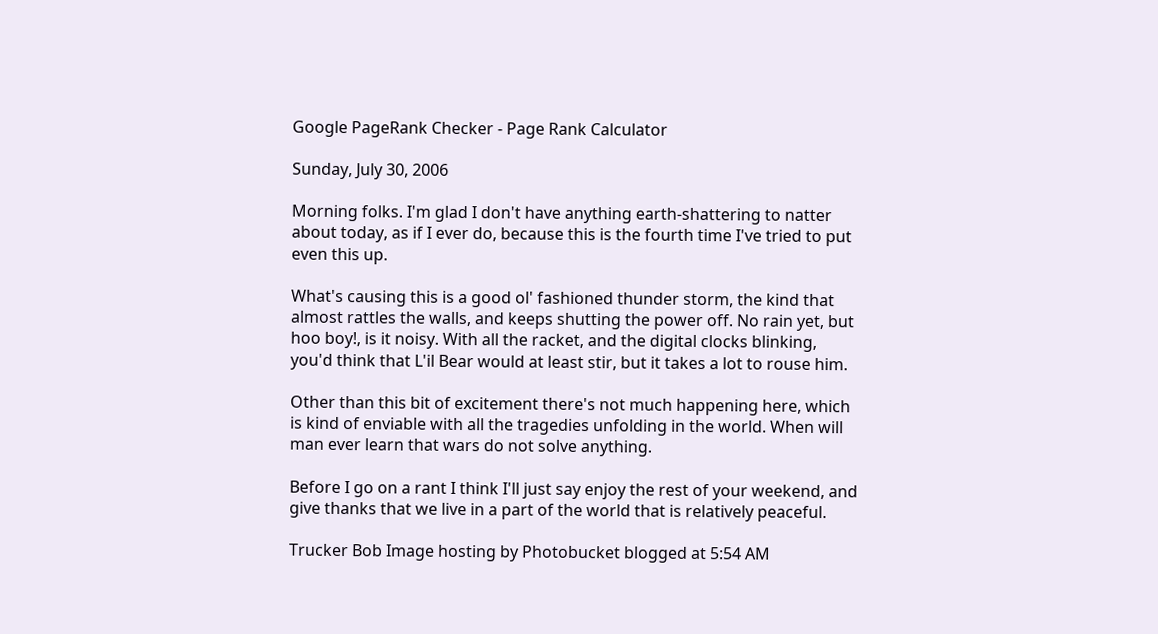Google PageRank Checker - Page Rank Calculator

Sunday, July 30, 2006

Morning folks. I'm glad I don't have anything earth-shattering to natter about today, as if I ever do, because this is the fourth time I've tried to put even this up.

What's causing this is a good ol' fashioned thunder storm, the kind that almost rattles the walls, and keeps shutting the power off. No rain yet, but hoo boy!, is it noisy. With all the racket, and the digital clocks blinking, you'd think that L'il Bear would at least stir, but it takes a lot to rouse him.

Other than this bit of excitement there's not much happening here, which is kind of enviable with all the tragedies unfolding in the world. When will man ever learn that wars do not solve anything.

Before I go on a rant I think I'll just say enjoy the rest of your weekend, and give thanks that we live in a part of the world that is relatively peaceful.

Trucker Bob Image hosting by Photobucket blogged at 5:54 AM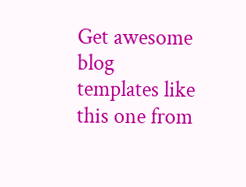Get awesome blog templates like this one from